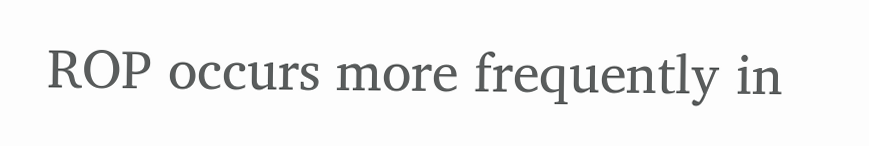ROP occurs more frequently in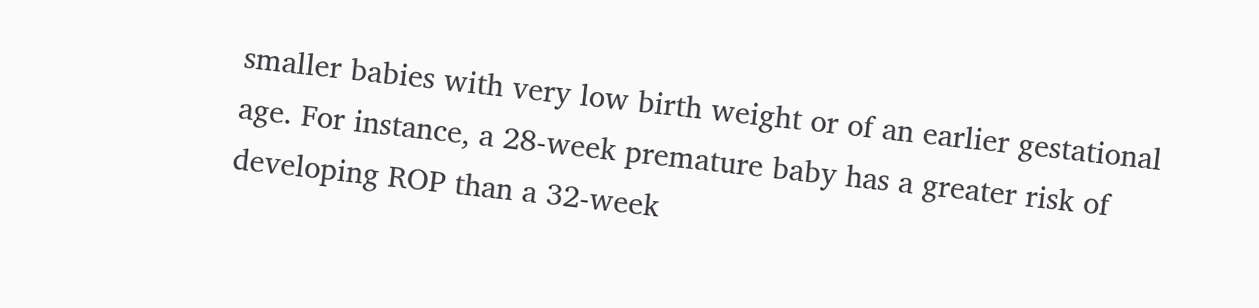smaller babies with very low birth weight or of an earlier gestational age. For instance, a 28-week premature baby has a greater risk of developing ROP than a 32-week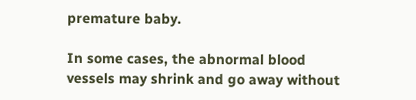premature baby.

In some cases, the abnormal blood vessels may shrink and go away without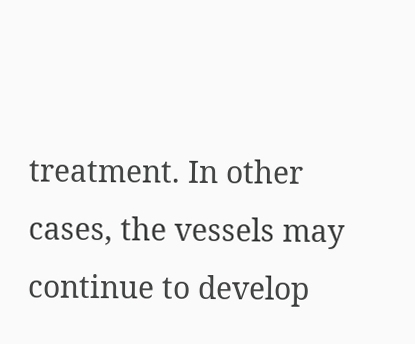treatment. In other cases, the vessels may continue to develop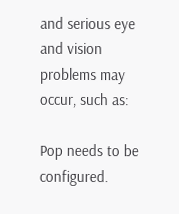and serious eye and vision problems may occur, such as:

Pop needs to be configured.